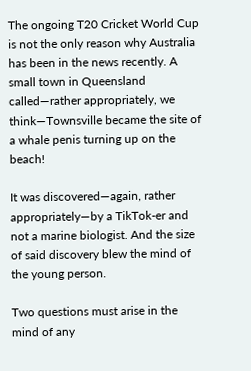The ongoing T20 Cricket World Cup is not the only reason why Australia has been in the news recently. A small town in Queensland called—rather appropriately, we think—Townsville became the site of a whale penis turning up on the beach!

It was discovered—again, rather appropriately—by a TikTok-er and not a marine biologist. And the size of said discovery blew the mind of the young person.

Two questions must arise in the mind of any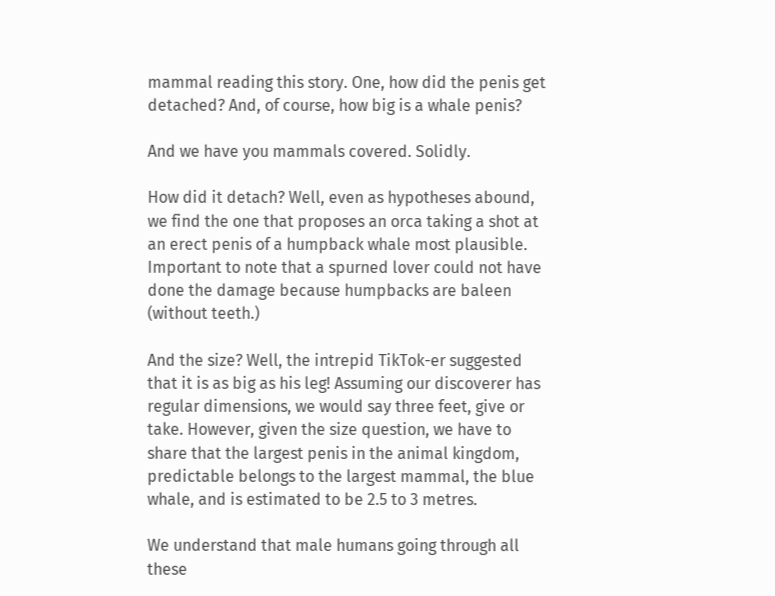mammal reading this story. One, how did the penis get detached? And, of course, how big is a whale penis?

And we have you mammals covered. Solidly.

How did it detach? Well, even as hypotheses abound, we find the one that proposes an orca taking a shot at an erect penis of a humpback whale most plausible. Important to note that a spurned lover could not have done the damage because humpbacks are baleen (without teeth.)

And the size? Well, the intrepid TikTok-er suggested that it is as big as his leg! Assuming our discoverer has regular dimensions, we would say three feet, give or take. However, given the size question, we have to share that the largest penis in the animal kingdom, predictable belongs to the largest mammal, the blue whale, and is estimated to be 2.5 to 3 metres.

We understand that male humans going through all these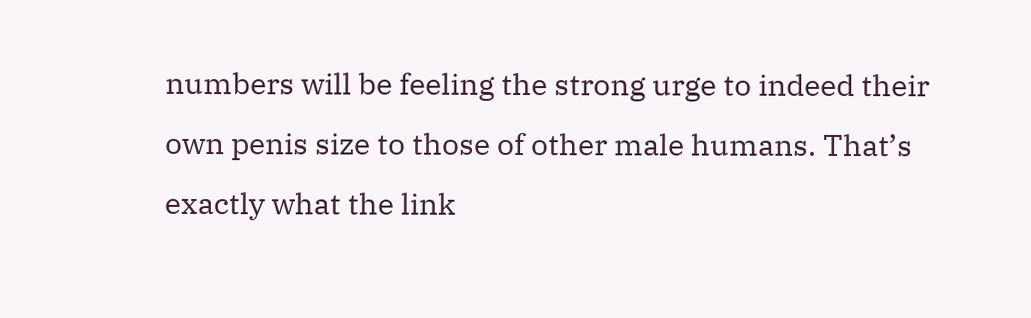numbers will be feeling the strong urge to indeed their own penis size to those of other male humans. That’s exactly what the link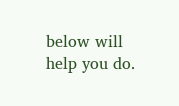below will help you do.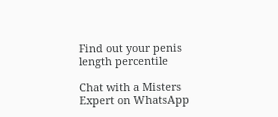Find out your penis length percentile

Chat with a Misters Expert on WhatsApp